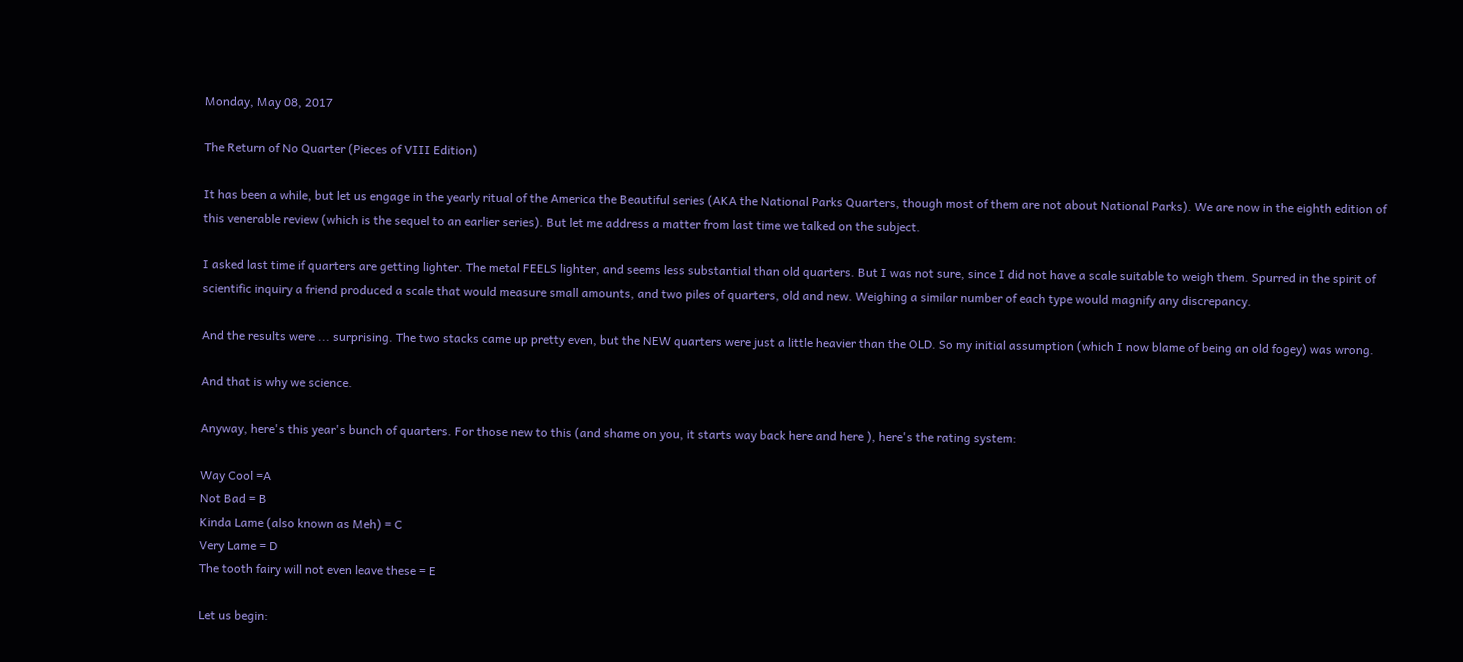Monday, May 08, 2017

The Return of No Quarter (Pieces of VIII Edition)

It has been a while, but let us engage in the yearly ritual of the America the Beautiful series (AKA the National Parks Quarters, though most of them are not about National Parks). We are now in the eighth edition of this venerable review (which is the sequel to an earlier series). But let me address a matter from last time we talked on the subject.

I asked last time if quarters are getting lighter. The metal FEELS lighter, and seems less substantial than old quarters. But I was not sure, since I did not have a scale suitable to weigh them. Spurred in the spirit of scientific inquiry a friend produced a scale that would measure small amounts, and two piles of quarters, old and new. Weighing a similar number of each type would magnify any discrepancy.

And the results were ... surprising. The two stacks came up pretty even, but the NEW quarters were just a little heavier than the OLD. So my initial assumption (which I now blame of being an old fogey) was wrong.

And that is why we science.

Anyway, here's this year's bunch of quarters. For those new to this (and shame on you, it starts way back here and here ), here's the rating system:

Way Cool =A
Not Bad = B
Kinda Lame (also known as Meh) = C
Very Lame = D
The tooth fairy will not even leave these = E

Let us begin: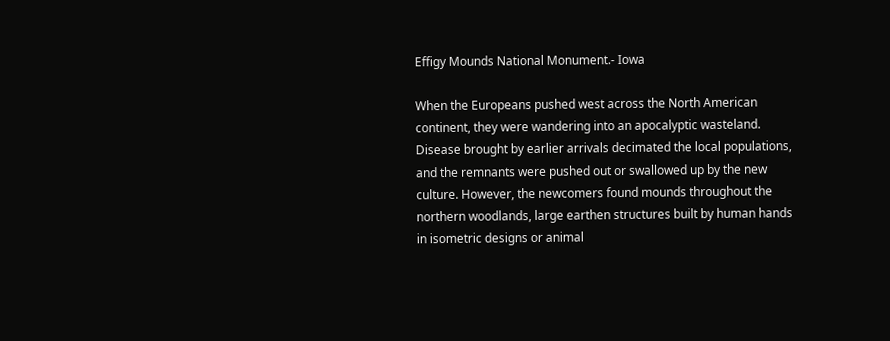Effigy Mounds National Monument.- Iowa

When the Europeans pushed west across the North American continent, they were wandering into an apocalyptic wasteland. Disease brought by earlier arrivals decimated the local populations, and the remnants were pushed out or swallowed up by the new culture. However, the newcomers found mounds throughout the northern woodlands, large earthen structures built by human hands in isometric designs or animal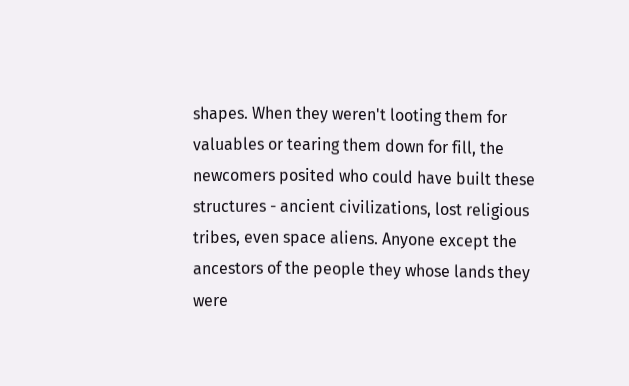shapes. When they weren't looting them for valuables or tearing them down for fill, the newcomers posited who could have built these structures - ancient civilizations, lost religious tribes, even space aliens. Anyone except the ancestors of the people they whose lands they were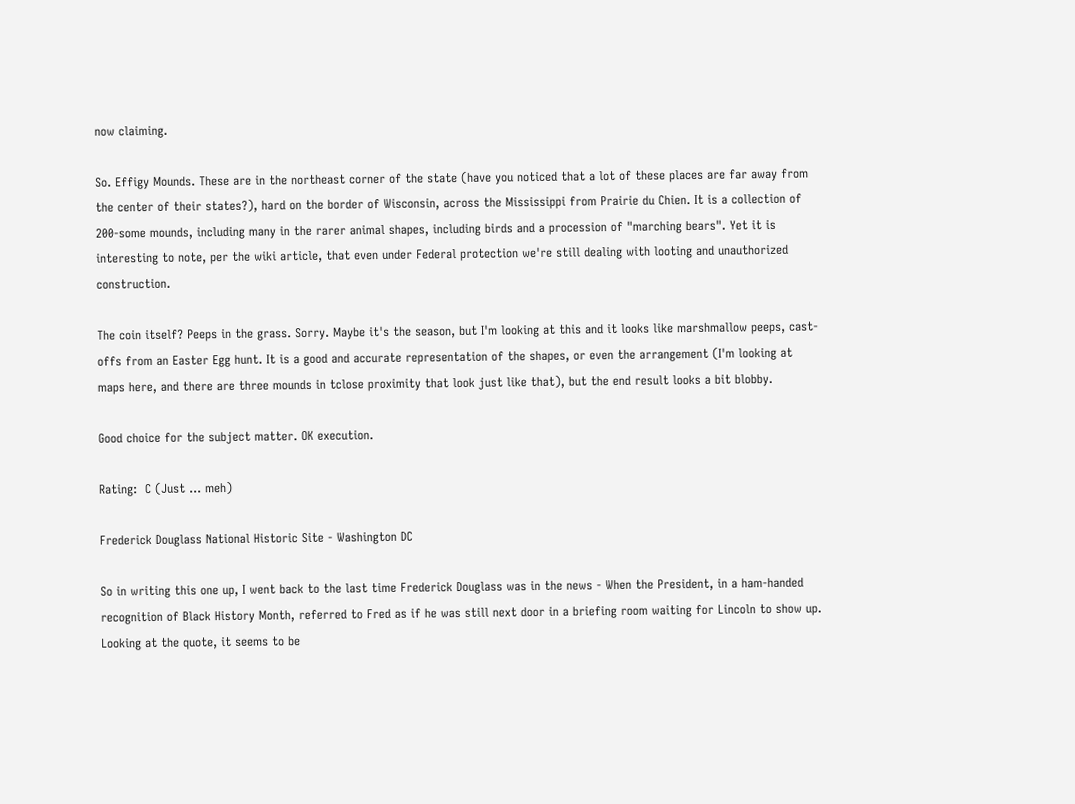now claiming.

So. Effigy Mounds. These are in the northeast corner of the state (have you noticed that a lot of these places are far away from the center of their states?), hard on the border of Wisconsin, across the Mississippi from Prairie du Chien. It is a collection of 200-some mounds, including many in the rarer animal shapes, including birds and a procession of "marching bears". Yet it is interesting to note, per the wiki article, that even under Federal protection we're still dealing with looting and unauthorized construction.

The coin itself? Peeps in the grass. Sorry. Maybe it's the season, but I'm looking at this and it looks like marshmallow peeps, cast-offs from an Easter Egg hunt. It is a good and accurate representation of the shapes, or even the arrangement (I'm looking at maps here, and there are three mounds in tclose proximity that look just like that), but the end result looks a bit blobby.

Good choice for the subject matter. OK execution.

Rating:  C (Just ... meh)

Frederick Douglass National Historic Site - Washington DC

So in writing this one up, I went back to the last time Frederick Douglass was in the news - When the President, in a ham-handed recognition of Black History Month, referred to Fred as if he was still next door in a briefing room waiting for Lincoln to show up. Looking at the quote, it seems to be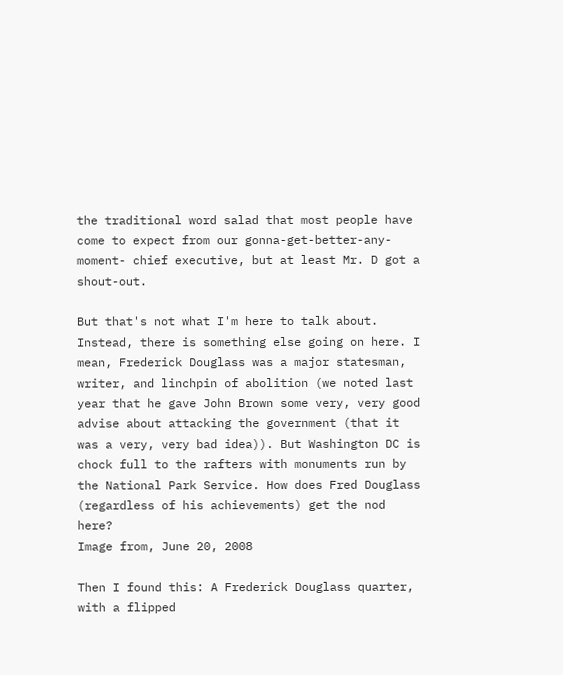the traditional word salad that most people have come to expect from our gonna-get-better-any-moment- chief executive, but at least Mr. D got a shout-out.

But that's not what I'm here to talk about. Instead, there is something else going on here. I mean, Frederick Douglass was a major statesman, writer, and linchpin of abolition (we noted last year that he gave John Brown some very, very good advise about attacking the government (that it was a very, very bad idea)). But Washington DC is chock full to the rafters with monuments run by the National Park Service. How does Fred Douglass (regardless of his achievements) get the nod here?
Image from, June 20, 2008

Then I found this: A Frederick Douglass quarter, with a flipped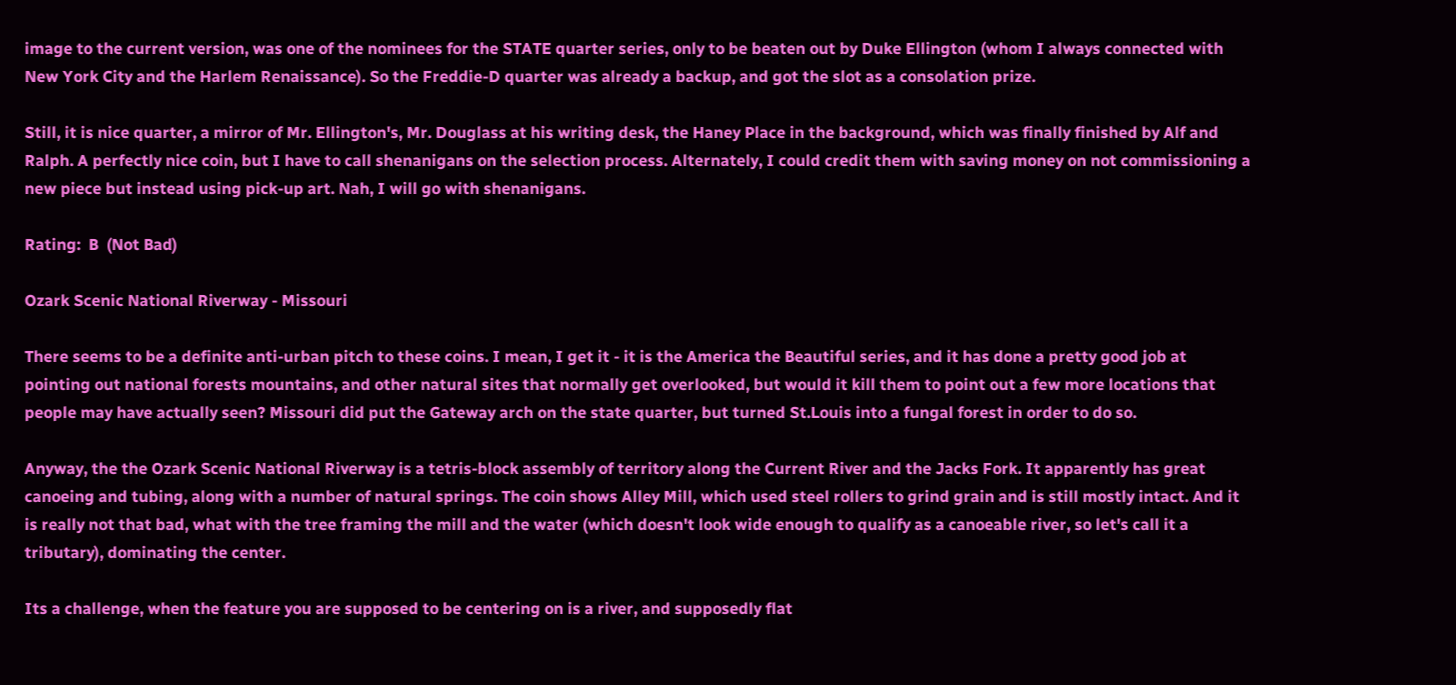image to the current version, was one of the nominees for the STATE quarter series, only to be beaten out by Duke Ellington (whom I always connected with New York City and the Harlem Renaissance). So the Freddie-D quarter was already a backup, and got the slot as a consolation prize.

Still, it is nice quarter, a mirror of Mr. Ellington's, Mr. Douglass at his writing desk, the Haney Place in the background, which was finally finished by Alf and Ralph. A perfectly nice coin, but I have to call shenanigans on the selection process. Alternately, I could credit them with saving money on not commissioning a new piece but instead using pick-up art. Nah, I will go with shenanigans.

Rating:  B  (Not Bad)

Ozark Scenic National Riverway - Missouri

There seems to be a definite anti-urban pitch to these coins. I mean, I get it - it is the America the Beautiful series, and it has done a pretty good job at pointing out national forests mountains, and other natural sites that normally get overlooked, but would it kill them to point out a few more locations that people may have actually seen? Missouri did put the Gateway arch on the state quarter, but turned St.Louis into a fungal forest in order to do so.

Anyway, the the Ozark Scenic National Riverway is a tetris-block assembly of territory along the Current River and the Jacks Fork. It apparently has great canoeing and tubing, along with a number of natural springs. The coin shows Alley Mill, which used steel rollers to grind grain and is still mostly intact. And it is really not that bad, what with the tree framing the mill and the water (which doesn't look wide enough to qualify as a canoeable river, so let's call it a tributary), dominating the center.

Its a challenge, when the feature you are supposed to be centering on is a river, and supposedly flat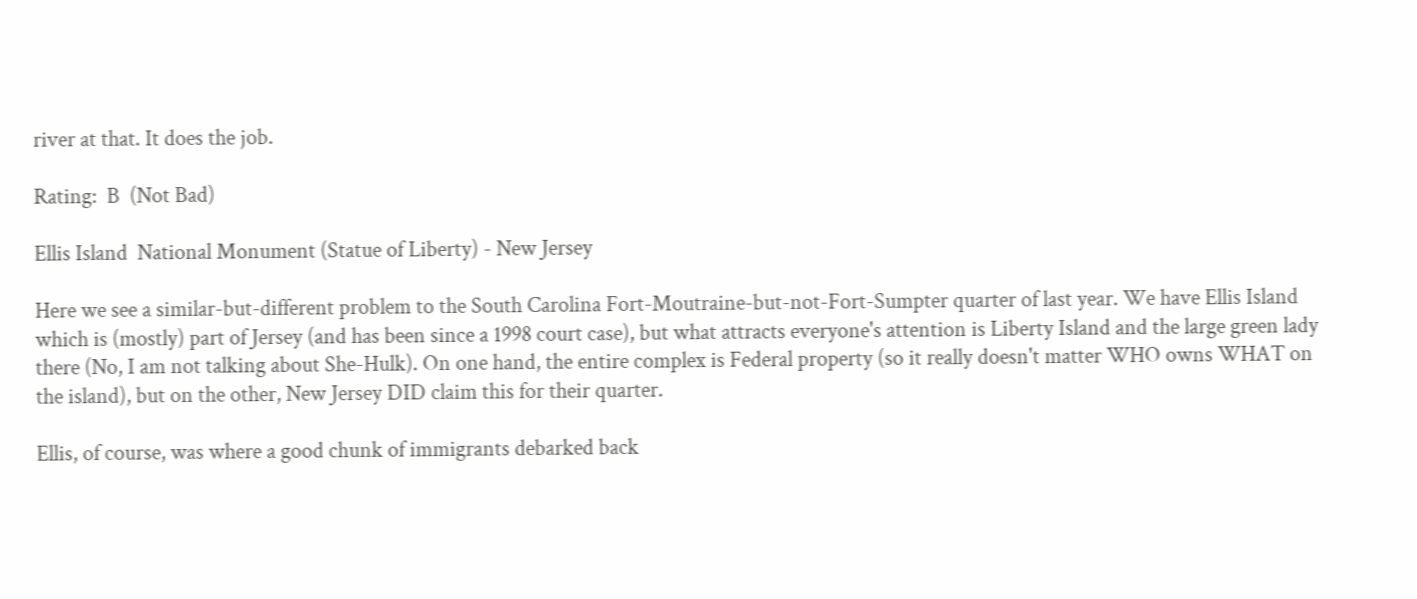river at that. It does the job.

Rating:  B  (Not Bad)

Ellis Island  National Monument (Statue of Liberty) - New Jersey

Here we see a similar-but-different problem to the South Carolina Fort-Moutraine-but-not-Fort-Sumpter quarter of last year. We have Ellis Island which is (mostly) part of Jersey (and has been since a 1998 court case), but what attracts everyone's attention is Liberty Island and the large green lady there (No, I am not talking about She-Hulk). On one hand, the entire complex is Federal property (so it really doesn't matter WHO owns WHAT on the island), but on the other, New Jersey DID claim this for their quarter.

Ellis, of course, was where a good chunk of immigrants debarked back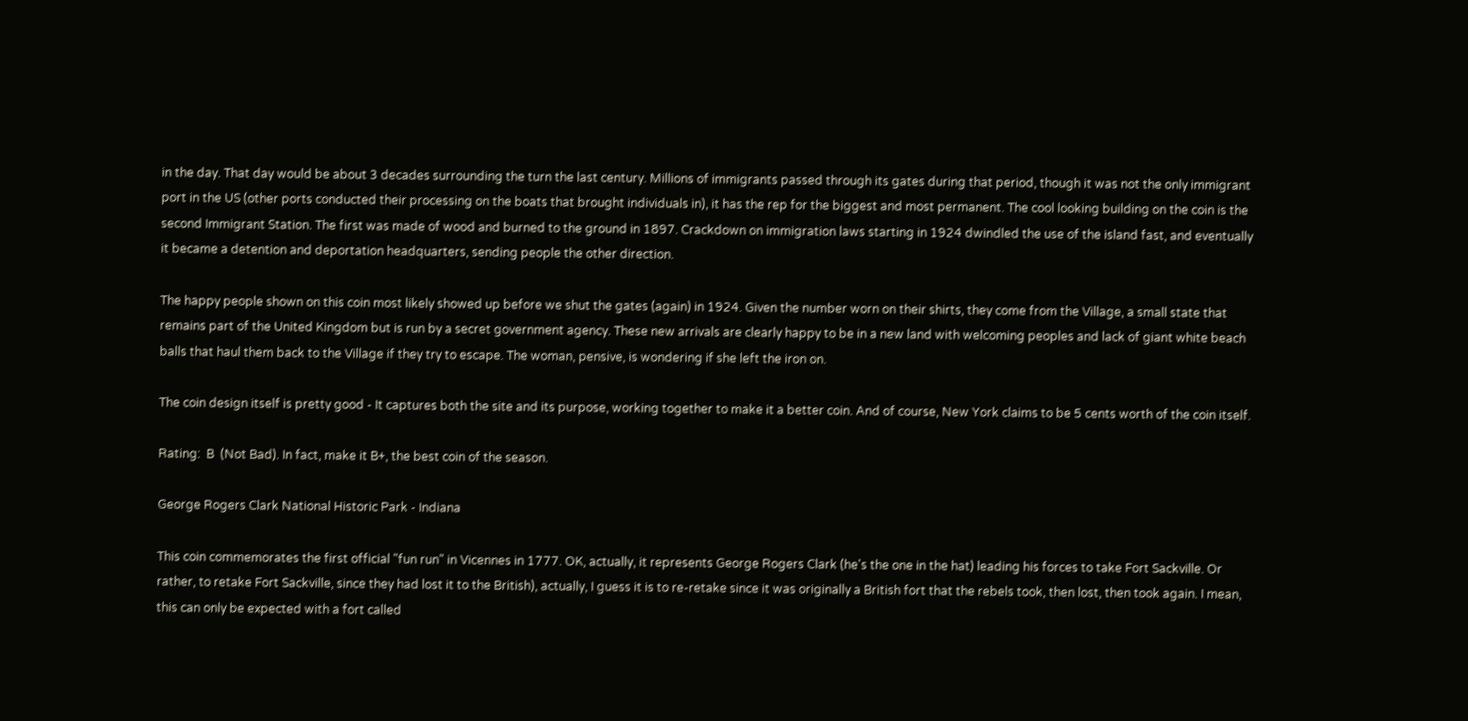in the day. That day would be about 3 decades surrounding the turn the last century. Millions of immigrants passed through its gates during that period, though it was not the only immigrant port in the US (other ports conducted their processing on the boats that brought individuals in), it has the rep for the biggest and most permanent. The cool looking building on the coin is the second Immigrant Station. The first was made of wood and burned to the ground in 1897. Crackdown on immigration laws starting in 1924 dwindled the use of the island fast, and eventually it became a detention and deportation headquarters, sending people the other direction.

The happy people shown on this coin most likely showed up before we shut the gates (again) in 1924. Given the number worn on their shirts, they come from the Village, a small state that remains part of the United Kingdom but is run by a secret government agency. These new arrivals are clearly happy to be in a new land with welcoming peoples and lack of giant white beach balls that haul them back to the Village if they try to escape. The woman, pensive, is wondering if she left the iron on.

The coin design itself is pretty good - It captures both the site and its purpose, working together to make it a better coin. And of course, New York claims to be 5 cents worth of the coin itself.

Rating:  B  (Not Bad). In fact, make it B+, the best coin of the season.

George Rogers Clark National Historic Park - Indiana

This coin commemorates the first official "fun run" in Vicennes in 1777. OK, actually, it represents George Rogers Clark (he's the one in the hat) leading his forces to take Fort Sackville. Or rather, to retake Fort Sackville, since they had lost it to the British), actually, I guess it is to re-retake since it was originally a British fort that the rebels took, then lost, then took again. I mean, this can only be expected with a fort called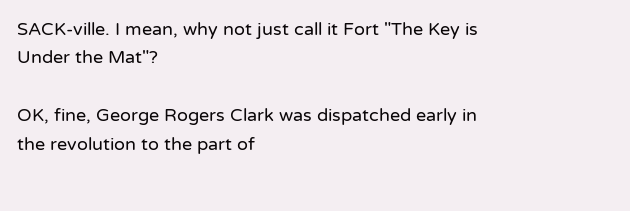SACK-ville. I mean, why not just call it Fort "The Key is Under the Mat"?

OK, fine, George Rogers Clark was dispatched early in the revolution to the part of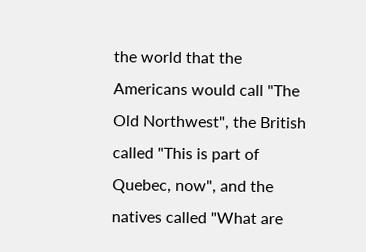the world that the Americans would call "The Old Northwest", the British called "This is part of Quebec, now", and the natives called "What are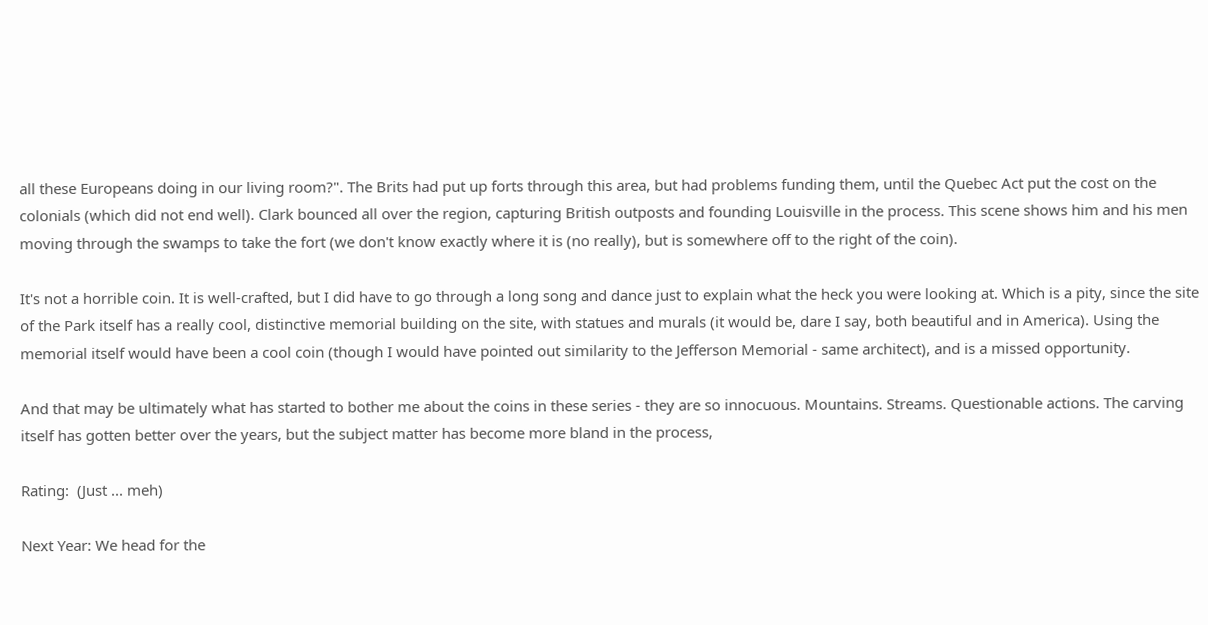all these Europeans doing in our living room?". The Brits had put up forts through this area, but had problems funding them, until the Quebec Act put the cost on the colonials (which did not end well). Clark bounced all over the region, capturing British outposts and founding Louisville in the process. This scene shows him and his men moving through the swamps to take the fort (we don't know exactly where it is (no really), but is somewhere off to the right of the coin).

It's not a horrible coin. It is well-crafted, but I did have to go through a long song and dance just to explain what the heck you were looking at. Which is a pity, since the site of the Park itself has a really cool, distinctive memorial building on the site, with statues and murals (it would be, dare I say, both beautiful and in America). Using the memorial itself would have been a cool coin (though I would have pointed out similarity to the Jefferson Memorial - same architect), and is a missed opportunity.

And that may be ultimately what has started to bother me about the coins in these series - they are so innocuous. Mountains. Streams. Questionable actions. The carving itself has gotten better over the years, but the subject matter has become more bland in the process,

Rating:  (Just ... meh)

Next Year: We head for the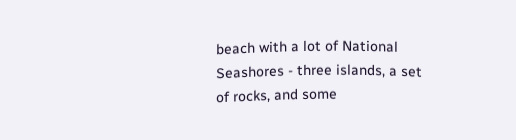beach with a lot of National Seashores - three islands, a set of rocks, and some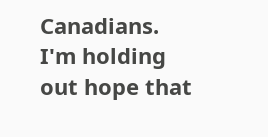Canadians. I'm holding out hope that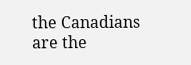the Canadians are the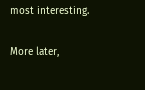most interesting.

More later,